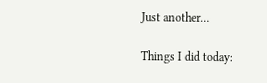Just another…

Things I did today: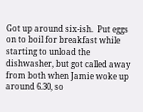Got up around six-ish.  Put eggs on to boil for breakfast while starting to unload the dishwasher, but got called away from both when Jamie woke up around 6.30, so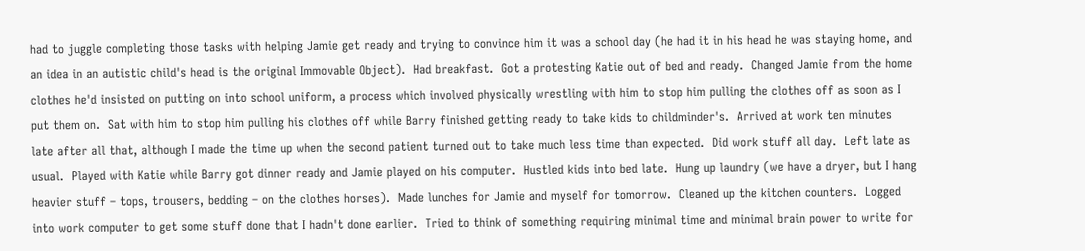had to juggle completing those tasks with helping Jamie get ready and trying to convince him it was a school day (he had it in his head he was staying home, and an idea in an autistic child's head is the original Immovable Object).  Had breakfast.  Got a protesting Katie out of bed and ready.  Changed Jamie from the home clothes he'd insisted on putting on into school uniform, a process which involved physically wrestling with him to stop him pulling the clothes off as soon as I put them on.  Sat with him to stop him pulling his clothes off while Barry finished getting ready to take kids to childminder's.  Arrived at work ten minutes late after all that, although I made the time up when the second patient turned out to take much less time than expected.  Did work stuff all day.  Left late as usual.  Played with Katie while Barry got dinner ready and Jamie played on his computer.  Hustled kids into bed late.  Hung up laundry (we have a dryer, but I hang heavier stuff – tops, trousers, bedding – on the clothes horses).  Made lunches for Jamie and myself for tomorrow.  Cleaned up the kitchen counters.  Logged into work computer to get some stuff done that I hadn't done earlier.  Tried to think of something requiring minimal time and minimal brain power to write for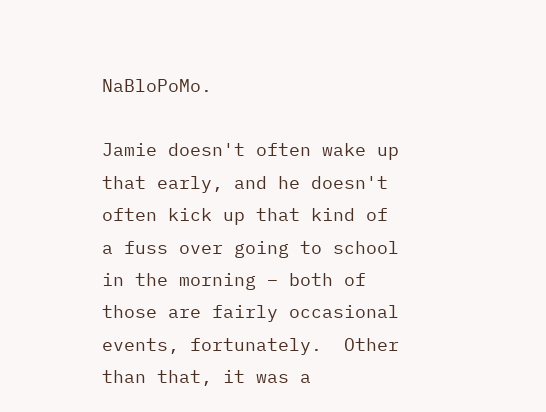NaBloPoMo.

Jamie doesn't often wake up that early, and he doesn't often kick up that kind of a fuss over going to school in the morning – both of those are fairly occasional events, fortunately.  Other than that, it was a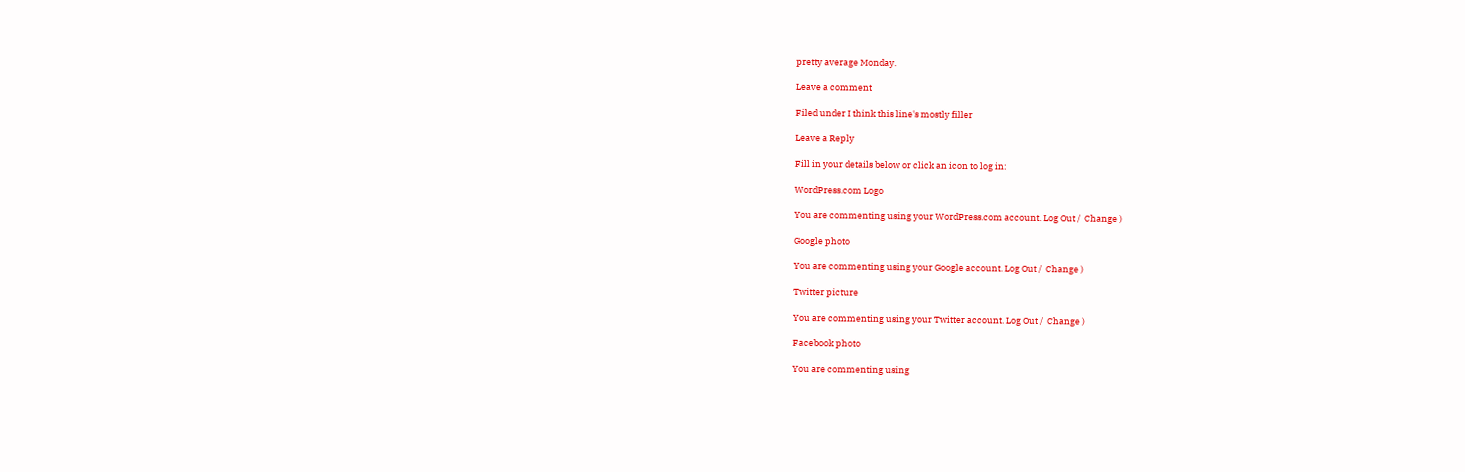pretty average Monday.

Leave a comment

Filed under I think this line's mostly filler

Leave a Reply

Fill in your details below or click an icon to log in:

WordPress.com Logo

You are commenting using your WordPress.com account. Log Out /  Change )

Google photo

You are commenting using your Google account. Log Out /  Change )

Twitter picture

You are commenting using your Twitter account. Log Out /  Change )

Facebook photo

You are commenting using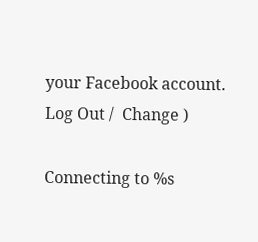your Facebook account. Log Out /  Change )

Connecting to %s